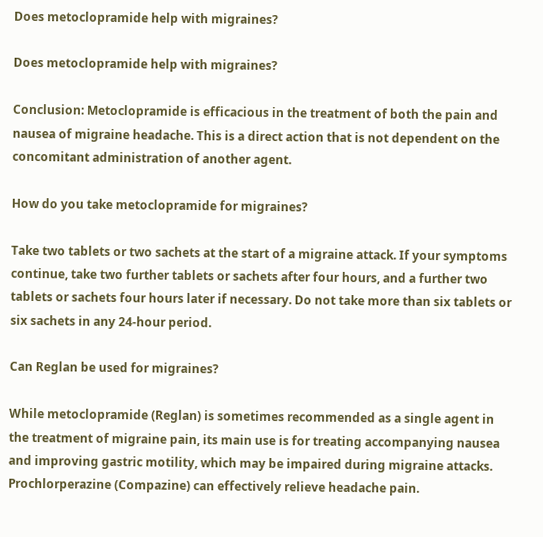Does metoclopramide help with migraines?

Does metoclopramide help with migraines?

Conclusion: Metoclopramide is efficacious in the treatment of both the pain and nausea of migraine headache. This is a direct action that is not dependent on the concomitant administration of another agent.

How do you take metoclopramide for migraines?

Take two tablets or two sachets at the start of a migraine attack. If your symptoms continue, take two further tablets or sachets after four hours, and a further two tablets or sachets four hours later if necessary. Do not take more than six tablets or six sachets in any 24-hour period.

Can Reglan be used for migraines?

While metoclopramide (Reglan) is sometimes recommended as a single agent in the treatment of migraine pain, its main use is for treating accompanying nausea and improving gastric motility, which may be impaired during migraine attacks. Prochlorperazine (Compazine) can effectively relieve headache pain.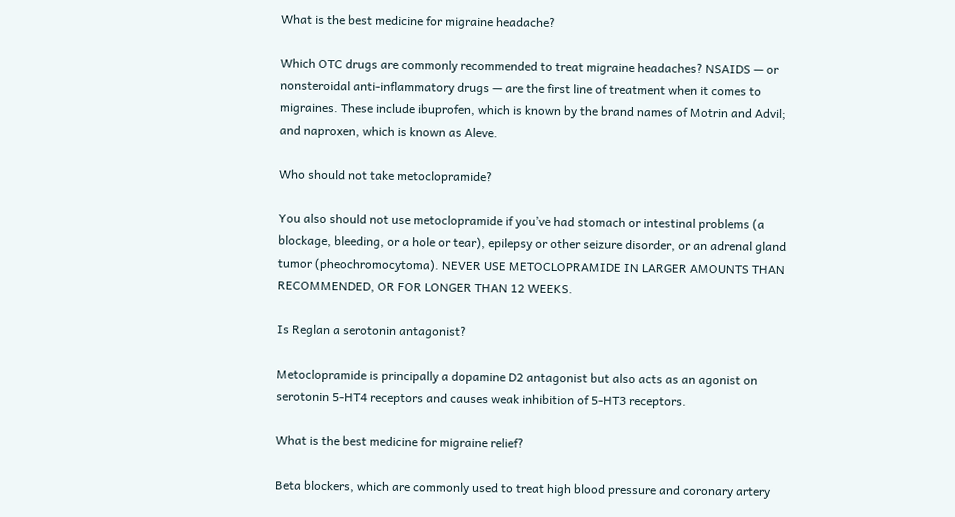What is the best medicine for migraine headache?

Which OTC drugs are commonly recommended to treat migraine headaches? NSAIDS — or nonsteroidal anti-inflammatory drugs — are the first line of treatment when it comes to migraines. These include ibuprofen, which is known by the brand names of Motrin and Advil; and naproxen, which is known as Aleve.

Who should not take metoclopramide?

You also should not use metoclopramide if you’ve had stomach or intestinal problems (a blockage, bleeding, or a hole or tear), epilepsy or other seizure disorder, or an adrenal gland tumor (pheochromocytoma). NEVER USE METOCLOPRAMIDE IN LARGER AMOUNTS THAN RECOMMENDED, OR FOR LONGER THAN 12 WEEKS.

Is Reglan a serotonin antagonist?

Metoclopramide is principally a dopamine D2 antagonist but also acts as an agonist on serotonin 5-HT4 receptors and causes weak inhibition of 5-HT3 receptors.

What is the best medicine for migraine relief?

Beta blockers, which are commonly used to treat high blood pressure and coronary artery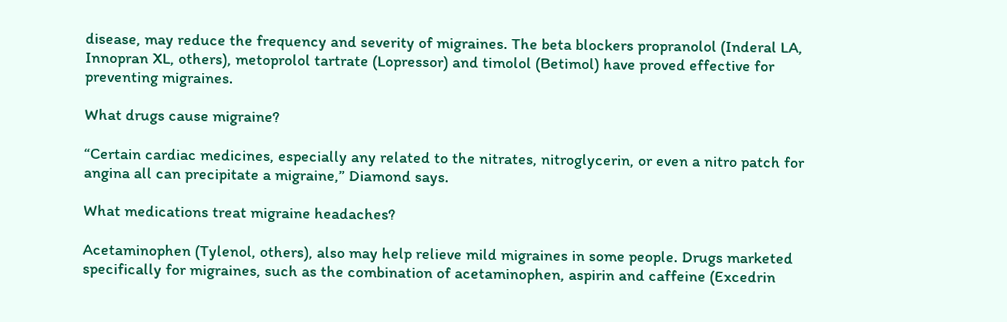disease, may reduce the frequency and severity of migraines. The beta blockers propranolol (Inderal LA, Innopran XL, others), metoprolol tartrate (Lopressor) and timolol (Betimol) have proved effective for preventing migraines.

What drugs cause migraine?

“Certain cardiac medicines, especially any related to the nitrates, nitroglycerin, or even a nitro patch for angina all can precipitate a migraine,” Diamond says.

What medications treat migraine headaches?

Acetaminophen (Tylenol, others), also may help relieve mild migraines in some people. Drugs marketed specifically for migraines, such as the combination of acetaminophen, aspirin and caffeine (Excedrin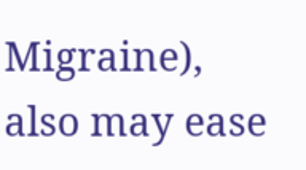Migraine), also may ease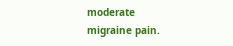moderate migraine pain.